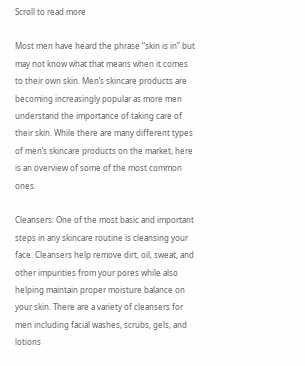Scroll to read more

Most men have heard the phrase “skin is in” but may not know what that means when it comes to their own skin. Men’s skincare products are becoming increasingly popular as more men understand the importance of taking care of their skin. While there are many different types of men’s skincare products on the market, here is an overview of some of the most common ones.

Cleansers: One of the most basic and important steps in any skincare routine is cleansing your face. Cleansers help remove dirt, oil, sweat, and other impurities from your pores while also helping maintain proper moisture balance on your skin. There are a variety of cleansers for men including facial washes, scrubs, gels, and lotions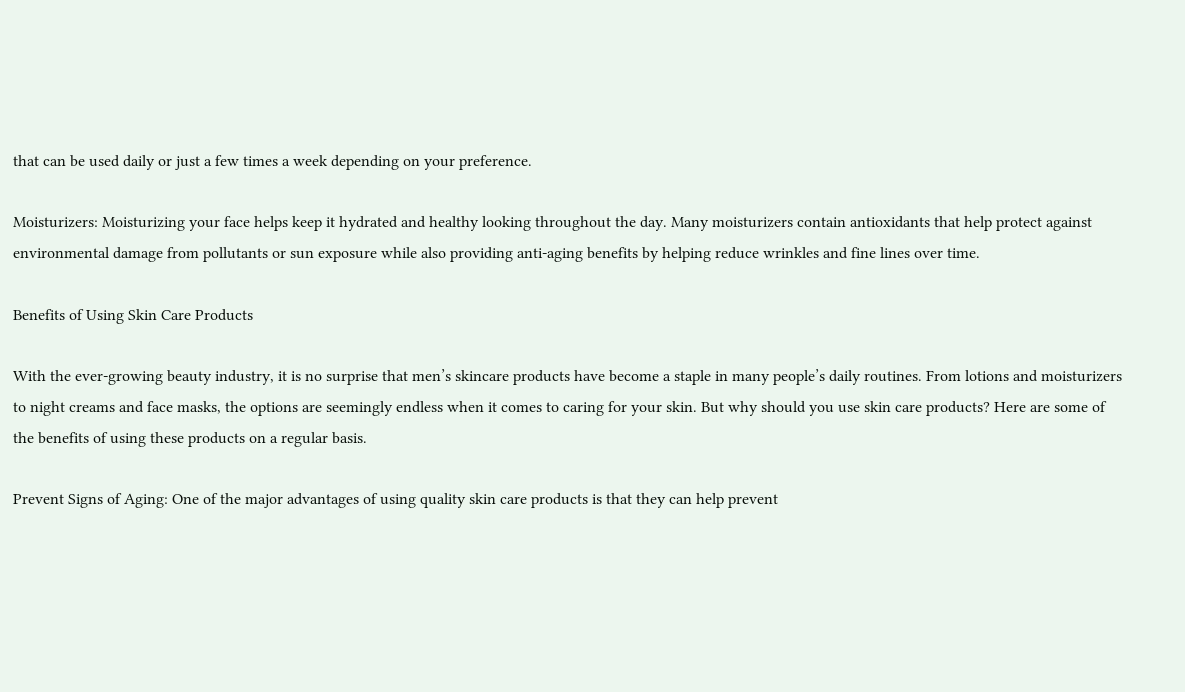that can be used daily or just a few times a week depending on your preference.

Moisturizers: Moisturizing your face helps keep it hydrated and healthy looking throughout the day. Many moisturizers contain antioxidants that help protect against environmental damage from pollutants or sun exposure while also providing anti-aging benefits by helping reduce wrinkles and fine lines over time.

Benefits of Using Skin Care Products

With the ever-growing beauty industry, it is no surprise that men’s skincare products have become a staple in many people’s daily routines. From lotions and moisturizers to night creams and face masks, the options are seemingly endless when it comes to caring for your skin. But why should you use skin care products? Here are some of the benefits of using these products on a regular basis.

Prevent Signs of Aging: One of the major advantages of using quality skin care products is that they can help prevent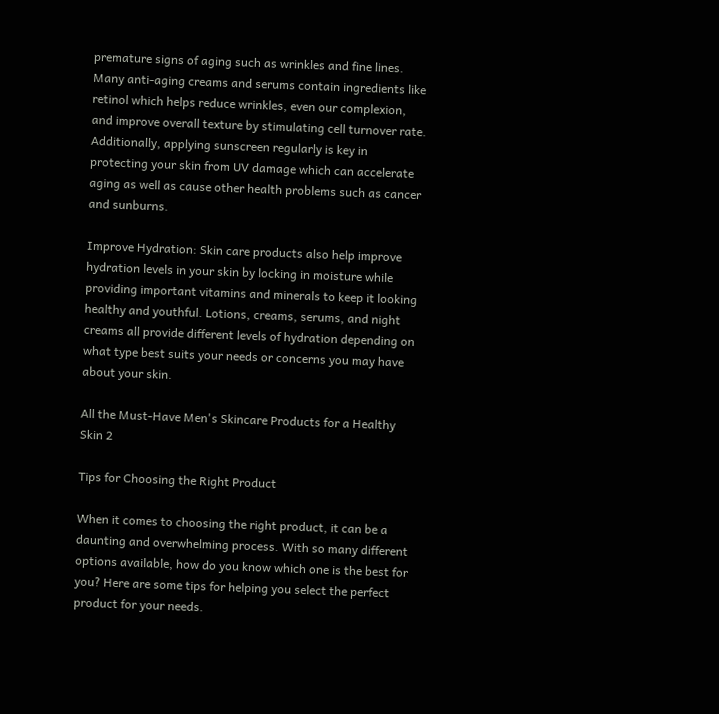premature signs of aging such as wrinkles and fine lines. Many anti-aging creams and serums contain ingredients like retinol which helps reduce wrinkles, even our complexion, and improve overall texture by stimulating cell turnover rate. Additionally, applying sunscreen regularly is key in protecting your skin from UV damage which can accelerate aging as well as cause other health problems such as cancer and sunburns.

Improve Hydration: Skin care products also help improve hydration levels in your skin by locking in moisture while providing important vitamins and minerals to keep it looking healthy and youthful. Lotions, creams, serums, and night creams all provide different levels of hydration depending on what type best suits your needs or concerns you may have about your skin.

All the Must-Have Men's Skincare Products for a Healthy Skin 2

Tips for Choosing the Right Product

When it comes to choosing the right product, it can be a daunting and overwhelming process. With so many different options available, how do you know which one is the best for you? Here are some tips for helping you select the perfect product for your needs.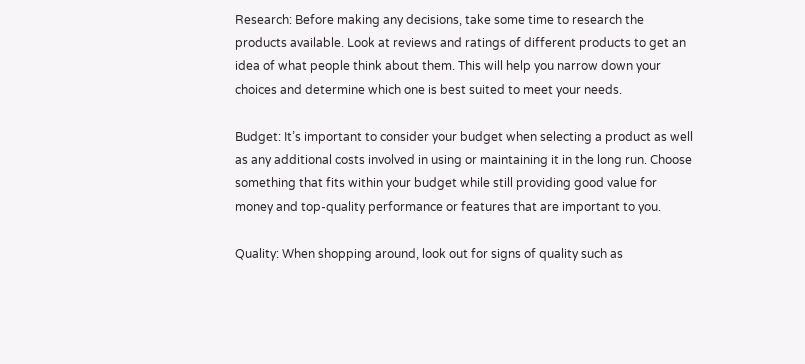Research: Before making any decisions, take some time to research the products available. Look at reviews and ratings of different products to get an idea of what people think about them. This will help you narrow down your choices and determine which one is best suited to meet your needs.

Budget: It’s important to consider your budget when selecting a product as well as any additional costs involved in using or maintaining it in the long run. Choose something that fits within your budget while still providing good value for money and top-quality performance or features that are important to you.

Quality: When shopping around, look out for signs of quality such as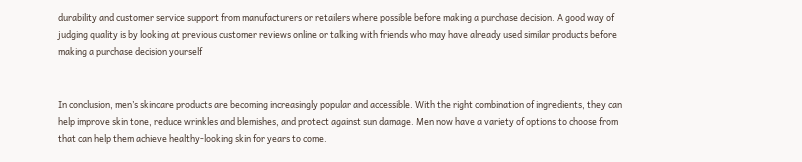durability and customer service support from manufacturers or retailers where possible before making a purchase decision. A good way of judging quality is by looking at previous customer reviews online or talking with friends who may have already used similar products before making a purchase decision yourself


In conclusion, men’s skincare products are becoming increasingly popular and accessible. With the right combination of ingredients, they can help improve skin tone, reduce wrinkles and blemishes, and protect against sun damage. Men now have a variety of options to choose from that can help them achieve healthy-looking skin for years to come.